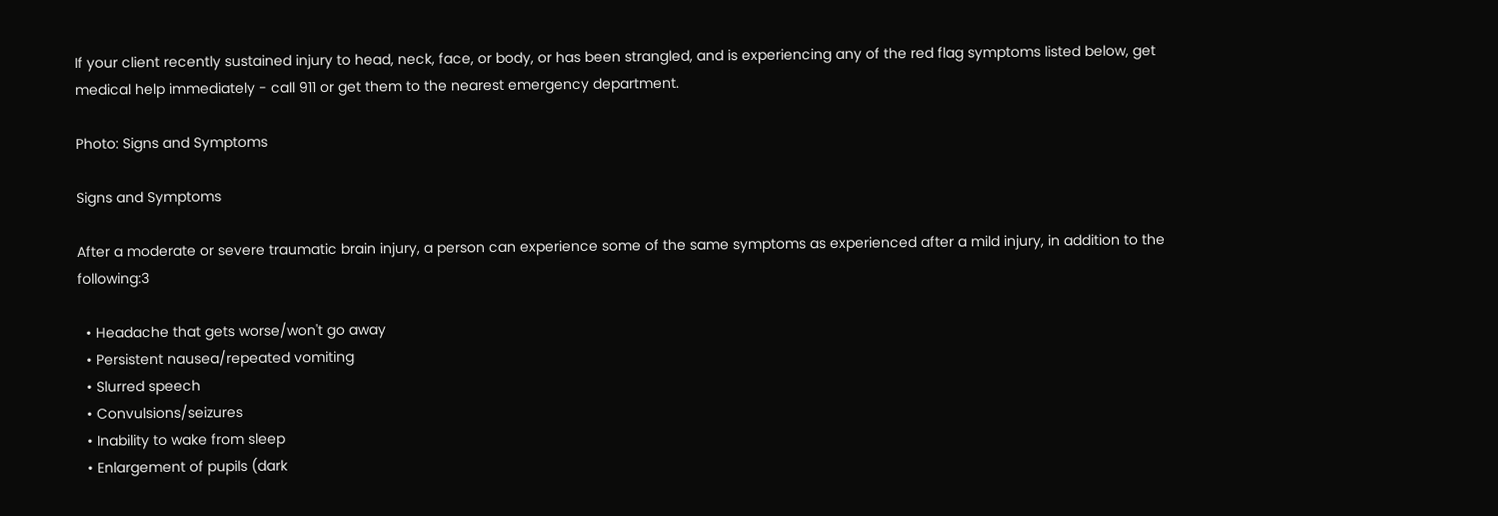If your client recently sustained injury to head, neck, face, or body, or has been strangled, and is experiencing any of the red flag symptoms listed below, get medical help immediately - call 911 or get them to the nearest emergency department.

Photo: Signs and Symptoms

Signs and Symptoms

After a moderate or severe traumatic brain injury, a person can experience some of the same symptoms as experienced after a mild injury, in addition to the following:3

  • Headache that gets worse/won't go away
  • Persistent nausea/repeated vomiting
  • Slurred speech
  • Convulsions/seizures
  • Inability to wake from sleep
  • Enlargement of pupils (dark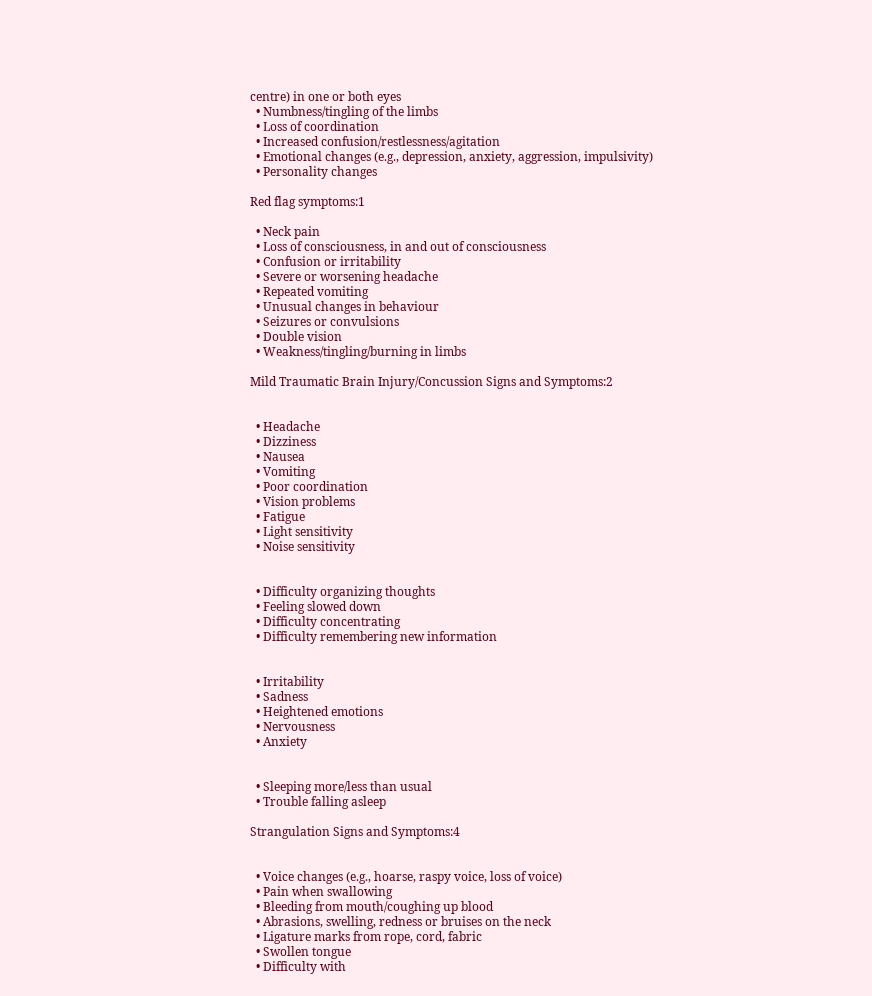centre) in one or both eyes
  • Numbness/tingling of the limbs
  • Loss of coordination
  • Increased confusion/restlessness/agitation
  • Emotional changes (e.g., depression, anxiety, aggression, impulsivity)
  • Personality changes

Red flag symptoms:1

  • Neck pain
  • Loss of consciousness, in and out of consciousness
  • Confusion or irritability
  • Severe or worsening headache
  • Repeated vomiting
  • Unusual changes in behaviour
  • Seizures or convulsions
  • Double vision
  • Weakness/tingling/burning in limbs

Mild Traumatic Brain Injury/Concussion Signs and Symptoms:2


  • Headache
  • Dizziness
  • Nausea
  • Vomiting
  • Poor coordination
  • Vision problems
  • Fatigue
  • Light sensitivity
  • Noise sensitivity


  • Difficulty organizing thoughts
  • Feeling slowed down
  • Difficulty concentrating
  • Difficulty remembering new information


  • Irritability
  • Sadness
  • Heightened emotions
  • Nervousness
  • Anxiety


  • Sleeping more/less than usual
  • Trouble falling asleep

Strangulation Signs and Symptoms:4


  • Voice changes (e.g., hoarse, raspy voice, loss of voice)
  • Pain when swallowing
  • Bleeding from mouth/coughing up blood
  • Abrasions, swelling, redness or bruises on the neck
  • Ligature marks from rope, cord, fabric
  • Swollen tongue
  • Difficulty with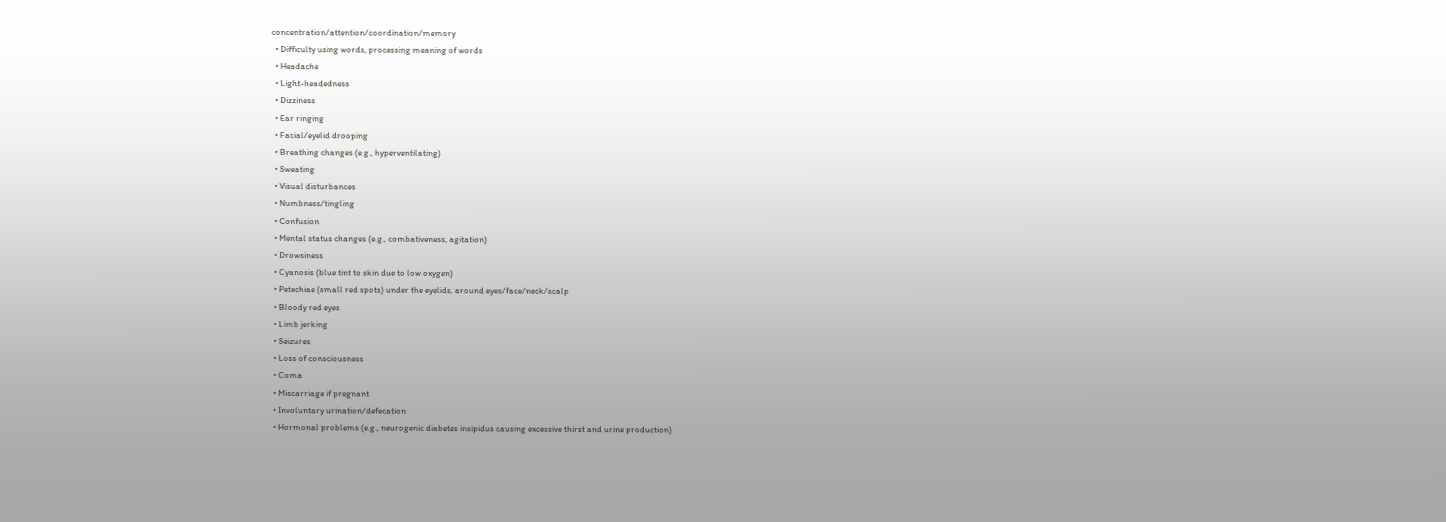concentration/attention/coordination/memory
  • Difficulty using words, processing meaning of words
  • Headache
  • Light-headedness
  • Dizziness
  • Ear ringing
  • Facial/eyelid drooping
  • Breathing changes (e.g., hyperventilating)
  • Sweating
  • Visual disturbances
  • Numbness/tingling
  • Confusion
  • Mental status changes (e.g., combativeness, agitation)
  • Drowsiness
  • Cyanosis (blue tint to skin due to low oxygen)
  • Petechiae (small red spots) under the eyelids, around eyes/face/neck/scalp
  • Bloody red eyes
  • Limb jerking
  • Seizures
  • Loss of consciousness
  • Coma
  • Miscarriage if pregnant
  • Involuntary urination/defecation
  • Hormonal problems (e.g., neurogenic diabetes insipidus causing excessive thirst and urine production)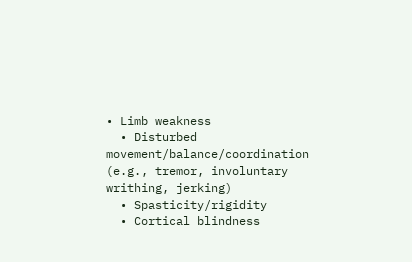• Limb weakness
  • Disturbed movement/balance/coordination (e.g., tremor, involuntary writhing, jerking)
  • Spasticity/rigidity
  • Cortical blindness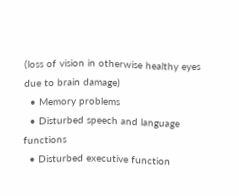(loss of vision in otherwise healthy eyes due to brain damage)
  • Memory problems
  • Disturbed speech and language functions
  • Disturbed executive function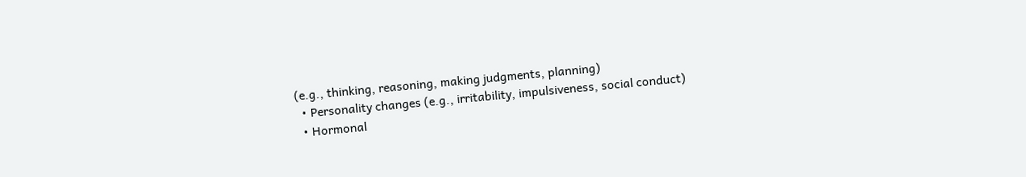(e.g., thinking, reasoning, making judgments, planning)
  • Personality changes (e.g., irritability, impulsiveness, social conduct)
  • Hormonal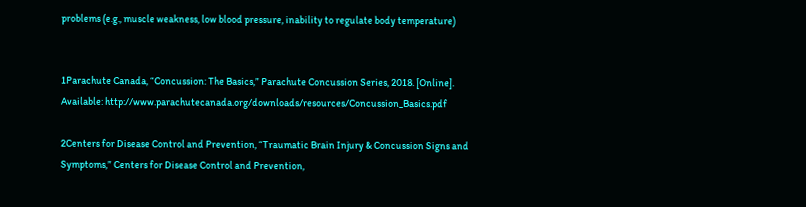problems (e.g., muscle weakness, low blood pressure, inability to regulate body temperature)


1Parachute Canada, “Concussion: The Basics,” Parachute Concussion Series, 2018. [Online]. Available: http://www.parachutecanada.org/downloads/resources/Concussion_Basics.pdf

2Centers for Disease Control and Prevention, “Traumatic Brain Injury & Concussion Signs and Symptoms,” Centers for Disease Control and Prevention,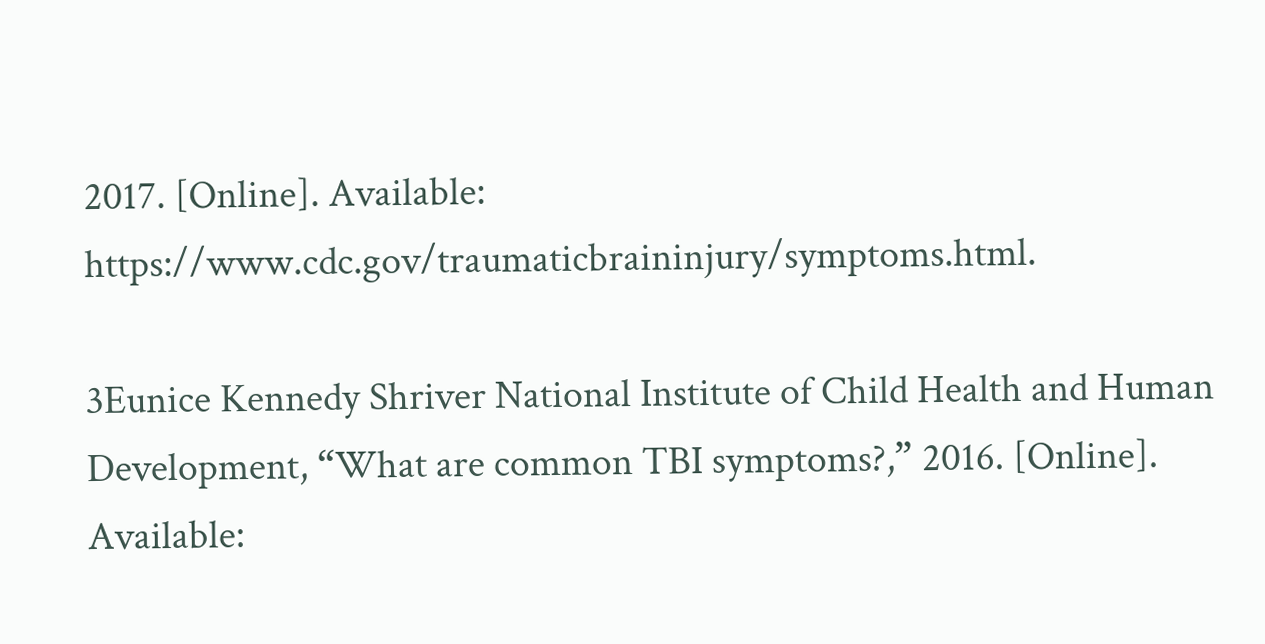2017. [Online]. Available: https://www.cdc.gov/traumaticbraininjury/symptoms.html.

3Eunice Kennedy Shriver National Institute of Child Health and Human Development, “What are common TBI symptoms?,” 2016. [Online]. Available: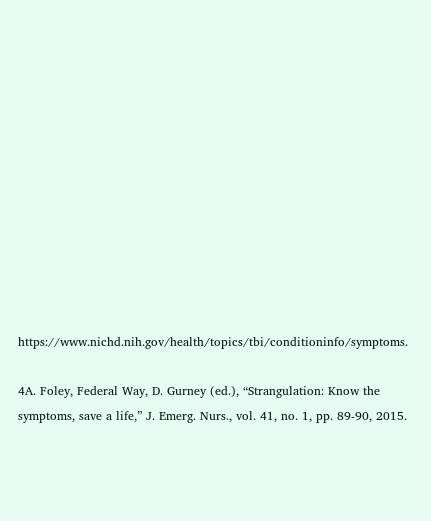https://www.nichd.nih.gov/health/topics/tbi/conditioninfo/symptoms.

4A. Foley, Federal Way, D. Gurney (ed.), “Strangulation: Know the symptoms, save a life,” J. Emerg. Nurs., vol. 41, no. 1, pp. 89-90, 2015.